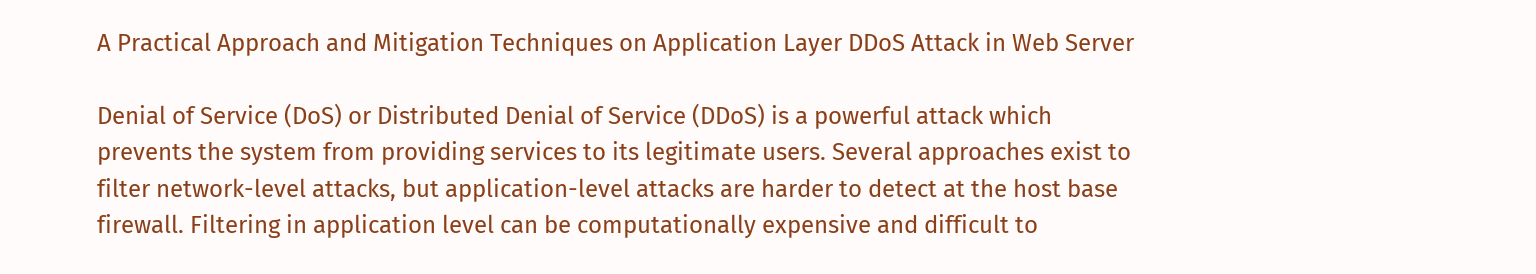A Practical Approach and Mitigation Techniques on Application Layer DDoS Attack in Web Server

Denial of Service (DoS) or Distributed Denial of Service (DDoS) is a powerful attack which prevents the system from providing services to its legitimate users. Several approaches exist to filter network-level attacks, but application-level attacks are harder to detect at the host base firewall. Filtering in application level can be computationally expensive and difficult to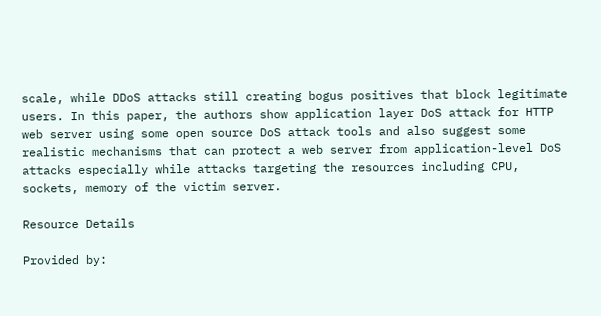scale, while DDoS attacks still creating bogus positives that block legitimate users. In this paper, the authors show application layer DoS attack for HTTP web server using some open source DoS attack tools and also suggest some realistic mechanisms that can protect a web server from application-level DoS attacks especially while attacks targeting the resources including CPU, sockets, memory of the victim server.

Resource Details

Provided by: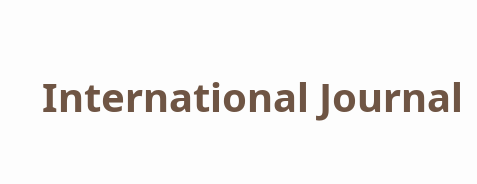International Journal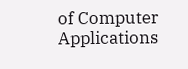of Computer Applications